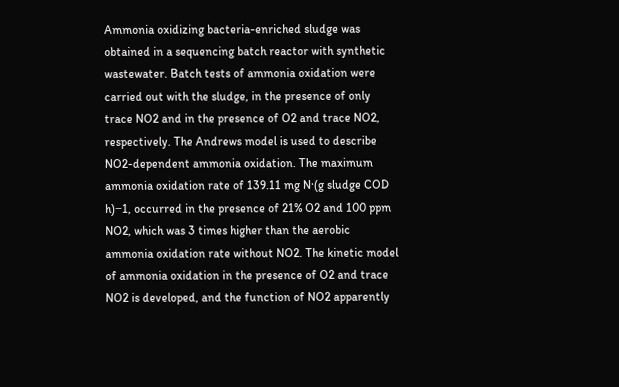Ammonia oxidizing bacteria-enriched sludge was obtained in a sequencing batch reactor with synthetic wastewater. Batch tests of ammonia oxidation were carried out with the sludge, in the presence of only trace NO2 and in the presence of O2 and trace NO2, respectively. The Andrews model is used to describe NO2-dependent ammonia oxidation. The maximum ammonia oxidation rate of 139.11 mg N·(g sludge COD h)−1, occurred in the presence of 21% O2 and 100 ppm NO2, which was 3 times higher than the aerobic ammonia oxidation rate without NO2. The kinetic model of ammonia oxidation in the presence of O2 and trace NO2 is developed, and the function of NO2 apparently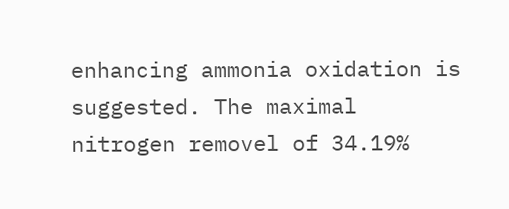enhancing ammonia oxidation is suggested. The maximal nitrogen removel of 34.19%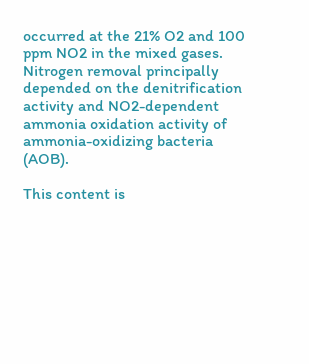occurred at the 21% O2 and 100 ppm NO2 in the mixed gases. Nitrogen removal principally depended on the denitrification activity and NO2-dependent ammonia oxidation activity of ammonia-oxidizing bacteria (AOB).

This content is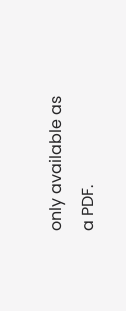only available as a PDF.